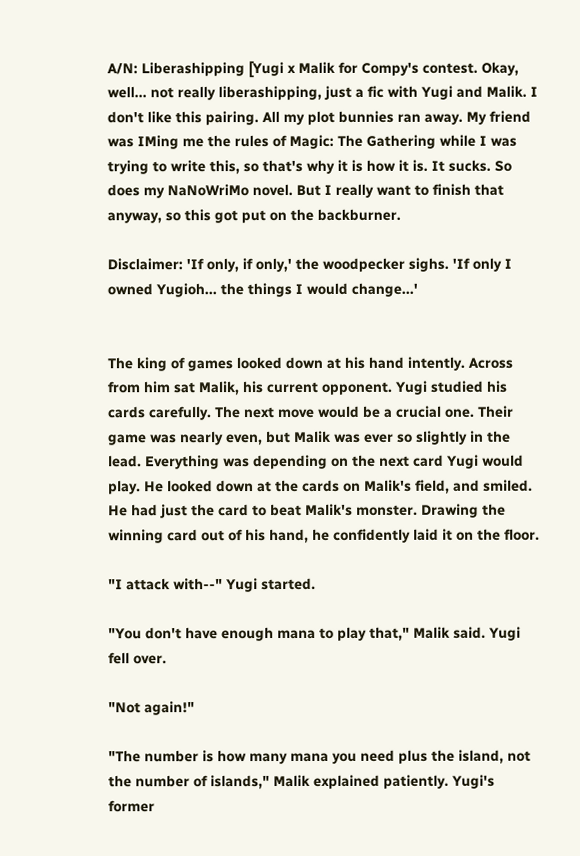A/N: Liberashipping [Yugi x Malik for Compy's contest. Okay, well... not really liberashipping, just a fic with Yugi and Malik. I don't like this pairing. All my plot bunnies ran away. My friend was IMing me the rules of Magic: The Gathering while I was trying to write this, so that's why it is how it is. It sucks. So does my NaNoWriMo novel. But I really want to finish that anyway, so this got put on the backburner.

Disclaimer: 'If only, if only,' the woodpecker sighs. 'If only I owned Yugioh... the things I would change...'


The king of games looked down at his hand intently. Across from him sat Malik, his current opponent. Yugi studied his cards carefully. The next move would be a crucial one. Their game was nearly even, but Malik was ever so slightly in the lead. Everything was depending on the next card Yugi would play. He looked down at the cards on Malik's field, and smiled. He had just the card to beat Malik's monster. Drawing the winning card out of his hand, he confidently laid it on the floor.

"I attack with--" Yugi started.

"You don't have enough mana to play that," Malik said. Yugi fell over.

"Not again!"

"The number is how many mana you need plus the island, not the number of islands," Malik explained patiently. Yugi's former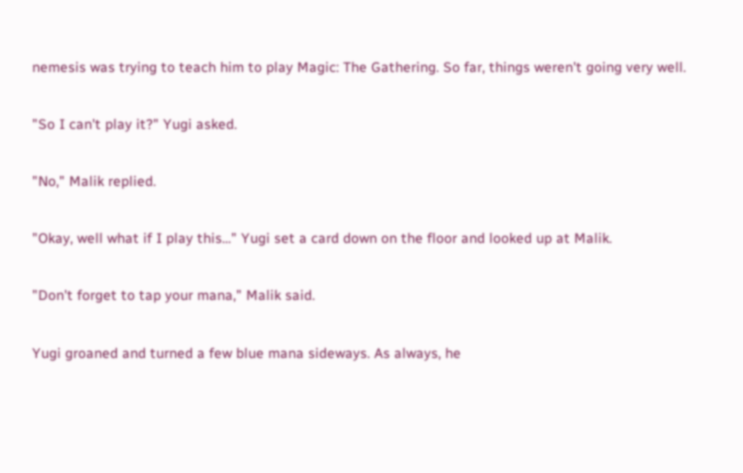nemesis was trying to teach him to play Magic: The Gathering. So far, things weren't going very well.

"So I can't play it?" Yugi asked.

"No," Malik replied.

"Okay, well what if I play this..." Yugi set a card down on the floor and looked up at Malik.

"Don't forget to tap your mana," Malik said.

Yugi groaned and turned a few blue mana sideways. As always, he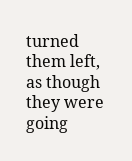turned them left, as though they were going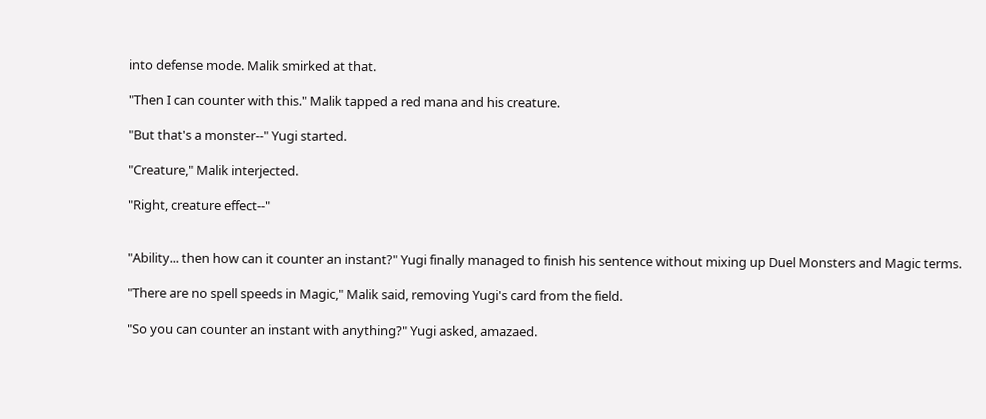into defense mode. Malik smirked at that.

"Then I can counter with this." Malik tapped a red mana and his creature.

"But that's a monster--" Yugi started.

"Creature," Malik interjected.

"Right, creature effect--"


"Ability... then how can it counter an instant?" Yugi finally managed to finish his sentence without mixing up Duel Monsters and Magic terms.

"There are no spell speeds in Magic," Malik said, removing Yugi's card from the field.

"So you can counter an instant with anything?" Yugi asked, amazaed.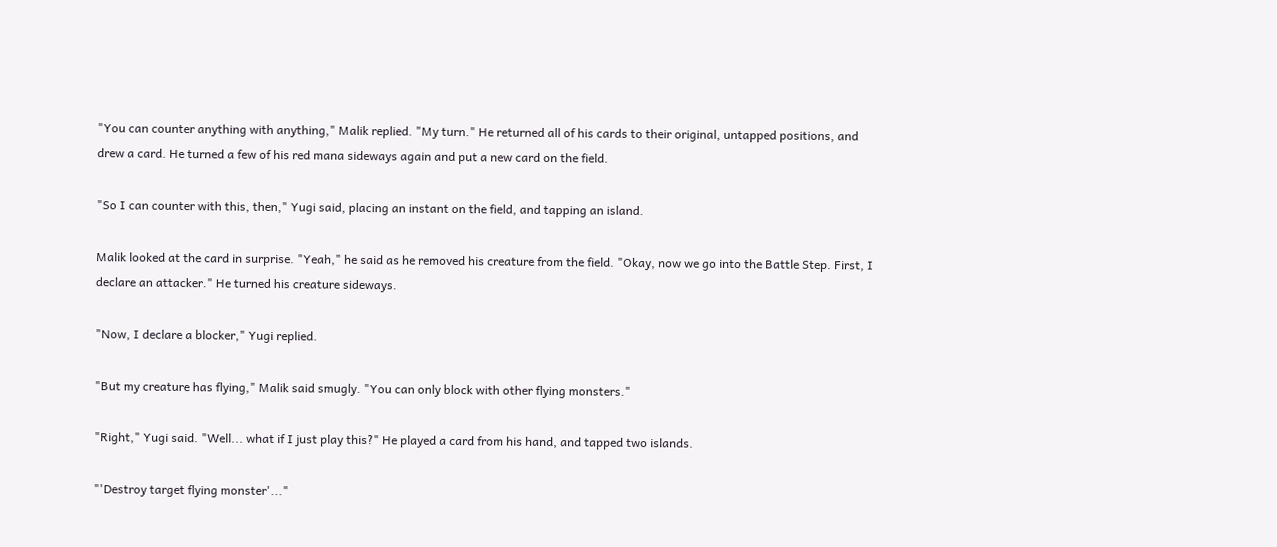"You can counter anything with anything," Malik replied. "My turn." He returned all of his cards to their original, untapped positions, and drew a card. He turned a few of his red mana sideways again and put a new card on the field.

"So I can counter with this, then," Yugi said, placing an instant on the field, and tapping an island.

Malik looked at the card in surprise. "Yeah," he said as he removed his creature from the field. "Okay, now we go into the Battle Step. First, I declare an attacker." He turned his creature sideways.

"Now, I declare a blocker," Yugi replied.

"But my creature has flying," Malik said smugly. "You can only block with other flying monsters."

"Right," Yugi said. "Well... what if I just play this?" He played a card from his hand, and tapped two islands.

"'Destroy target flying monster'..."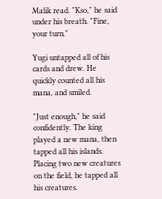Malik read. "Kso," he said under his breath. "Fine, your turn."

Yugi untapped all of his cards and drew. He quickly counted all his mana, and smiled.

"Just enough," he said confidently. The king played a new mana, then tapped all his islands. Placing two new creatures on the field, he tapped all his creatures.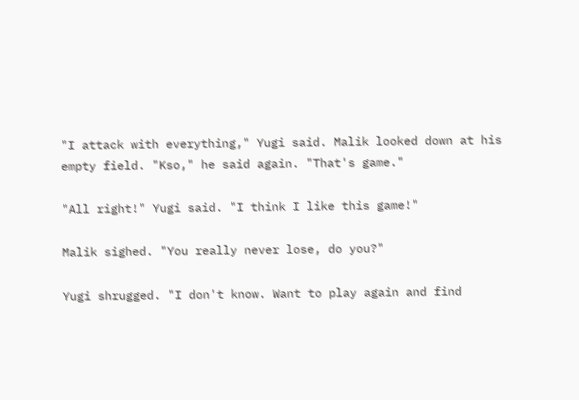"I attack with everything," Yugi said. Malik looked down at his empty field. "Kso," he said again. "That's game."

"All right!" Yugi said. "I think I like this game!"

Malik sighed. "You really never lose, do you?"

Yugi shrugged. "I don't know. Want to play again and find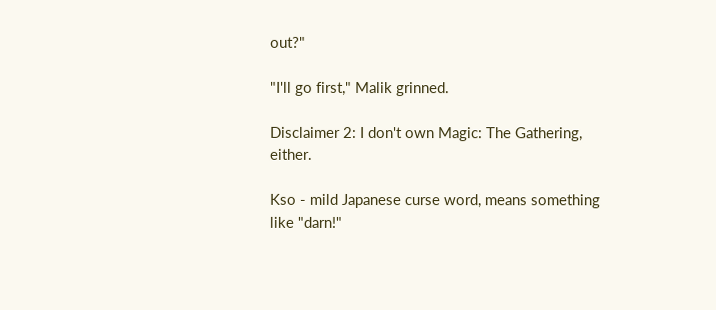out?"

"I'll go first," Malik grinned.

Disclaimer 2: I don't own Magic: The Gathering, either.

Kso - mild Japanese curse word, means something like "darn!"